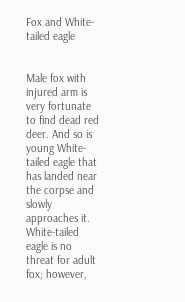Fox and White-tailed eagle


Male fox with injured arm is very fortunate to find dead red deer. And so is young White-tailed eagle that has landed near the corpse and slowly approaches it. White-tailed eagle is no threat for adult fox; however,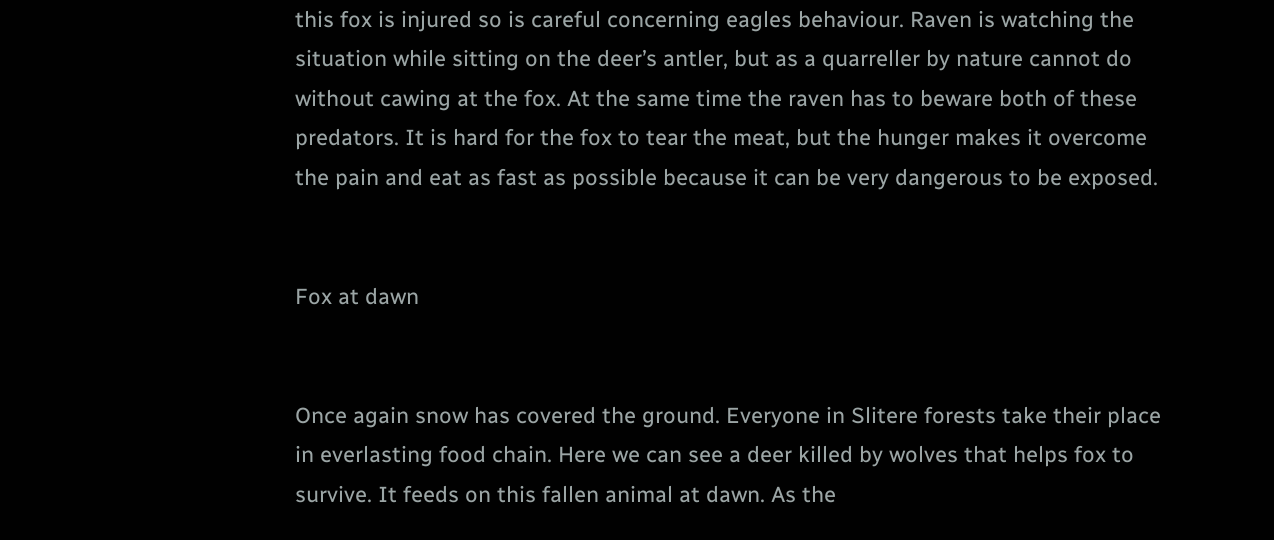this fox is injured so is careful concerning eagles behaviour. Raven is watching the situation while sitting on the deer’s antler, but as a quarreller by nature cannot do without cawing at the fox. At the same time the raven has to beware both of these predators. It is hard for the fox to tear the meat, but the hunger makes it overcome the pain and eat as fast as possible because it can be very dangerous to be exposed.


Fox at dawn


Once again snow has covered the ground. Everyone in Slitere forests take their place in everlasting food chain. Here we can see a deer killed by wolves that helps fox to survive. It feeds on this fallen animal at dawn. As the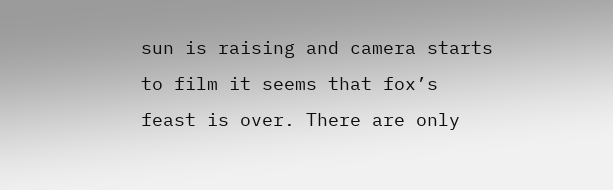sun is raising and camera starts to film it seems that fox’s feast is over. There are only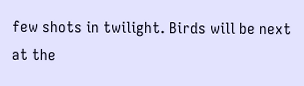few shots in twilight. Birds will be next at the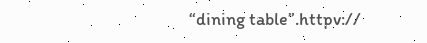“dining table”.httpv://